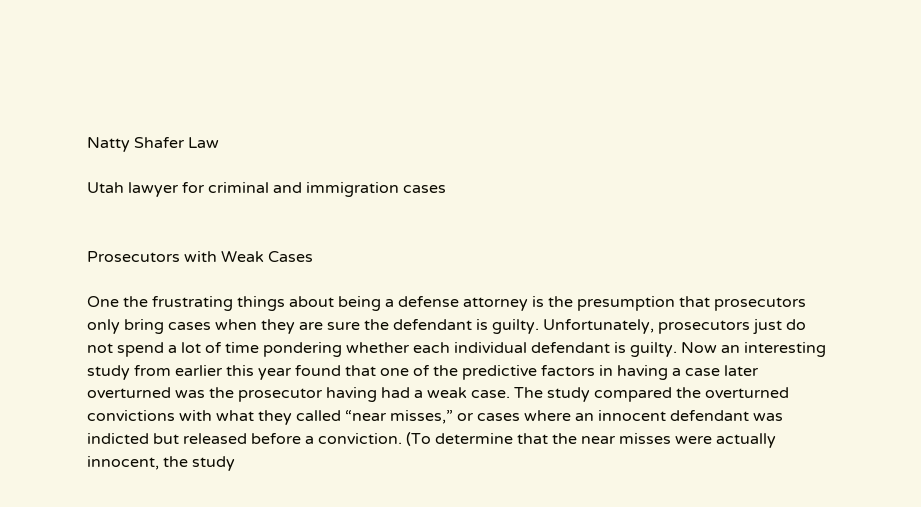Natty Shafer Law

Utah lawyer for criminal and immigration cases


Prosecutors with Weak Cases

One the frustrating things about being a defense attorney is the presumption that prosecutors only bring cases when they are sure the defendant is guilty. Unfortunately, prosecutors just do not spend a lot of time pondering whether each individual defendant is guilty. Now an interesting study from earlier this year found that one of the predictive factors in having a case later overturned was the prosecutor having had a weak case. The study compared the overturned convictions with what they called “near misses,” or cases where an innocent defendant was indicted but released before a conviction. (To determine that the near misses were actually innocent, the study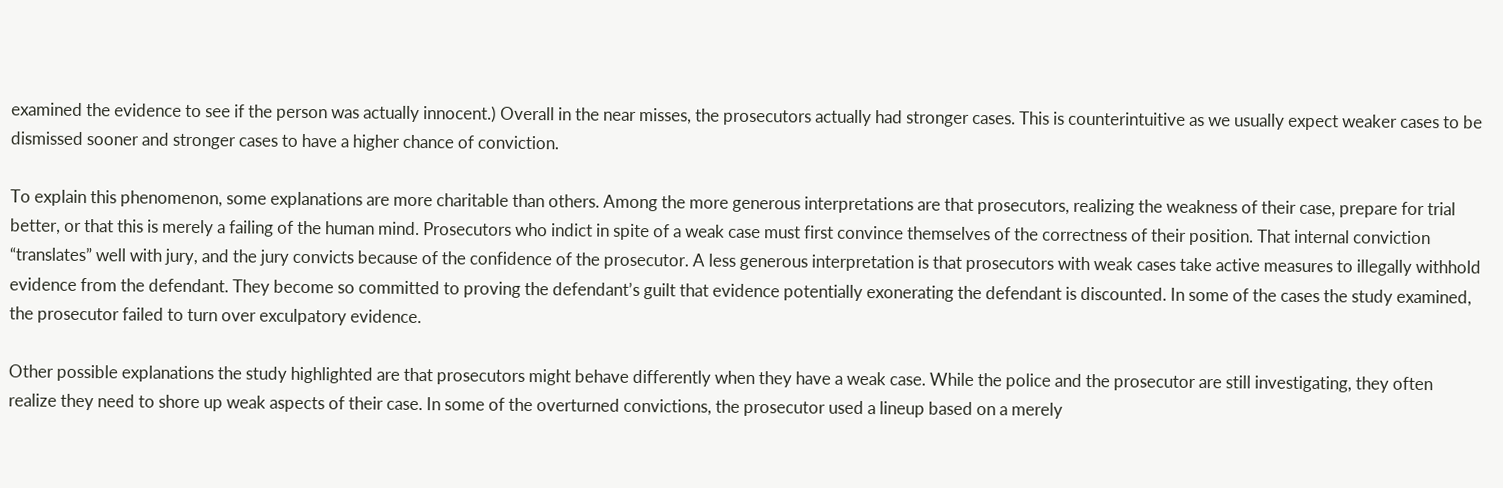examined the evidence to see if the person was actually innocent.) Overall in the near misses, the prosecutors actually had stronger cases. This is counterintuitive as we usually expect weaker cases to be dismissed sooner and stronger cases to have a higher chance of conviction.

To explain this phenomenon, some explanations are more charitable than others. Among the more generous interpretations are that prosecutors, realizing the weakness of their case, prepare for trial better, or that this is merely a failing of the human mind. Prosecutors who indict in spite of a weak case must first convince themselves of the correctness of their position. That internal conviction “translates” well with jury, and the jury convicts because of the confidence of the prosecutor. A less generous interpretation is that prosecutors with weak cases take active measures to illegally withhold evidence from the defendant. They become so committed to proving the defendant’s guilt that evidence potentially exonerating the defendant is discounted. In some of the cases the study examined, the prosecutor failed to turn over exculpatory evidence.

Other possible explanations the study highlighted are that prosecutors might behave differently when they have a weak case. While the police and the prosecutor are still investigating, they often realize they need to shore up weak aspects of their case. In some of the overturned convictions, the prosecutor used a lineup based on a merely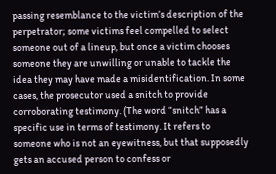passing resemblance to the victim’s description of the perpetrator; some victims feel compelled to select someone out of a lineup, but once a victim chooses someone they are unwilling or unable to tackle the idea they may have made a misidentification. In some cases, the prosecutor used a snitch to provide corroborating testimony. (The word “snitch” has a specific use in terms of testimony. It refers to someone who is not an eyewitness, but that supposedly gets an accused person to confess or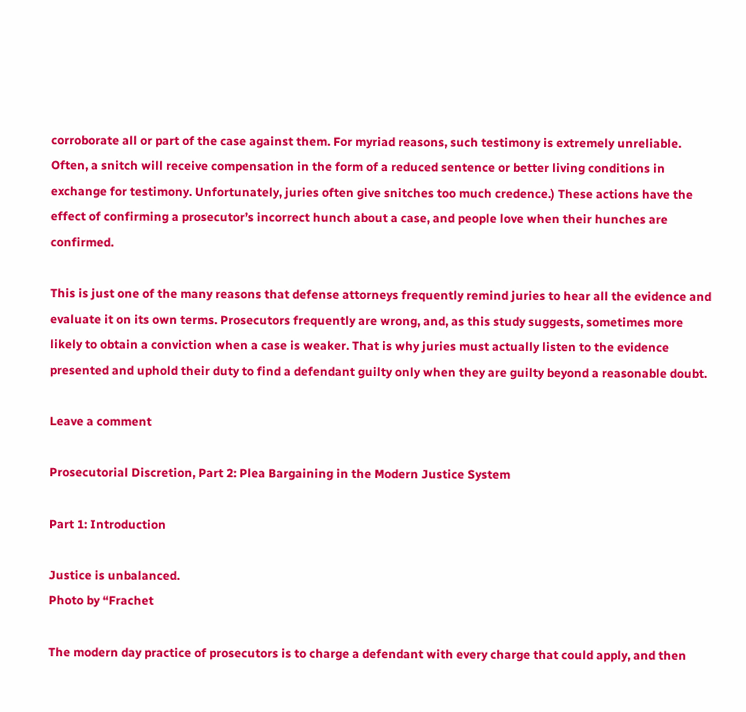corroborate all or part of the case against them. For myriad reasons, such testimony is extremely unreliable. Often, a snitch will receive compensation in the form of a reduced sentence or better living conditions in exchange for testimony. Unfortunately, juries often give snitches too much credence.) These actions have the effect of confirming a prosecutor’s incorrect hunch about a case, and people love when their hunches are confirmed.

This is just one of the many reasons that defense attorneys frequently remind juries to hear all the evidence and evaluate it on its own terms. Prosecutors frequently are wrong, and, as this study suggests, sometimes more likely to obtain a conviction when a case is weaker. That is why juries must actually listen to the evidence presented and uphold their duty to find a defendant guilty only when they are guilty beyond a reasonable doubt.

Leave a comment

Prosecutorial Discretion, Part 2: Plea Bargaining in the Modern Justice System

Part 1: Introduction

Justice is unbalanced.
Photo by “Frachet

The modern day practice of prosecutors is to charge a defendant with every charge that could apply, and then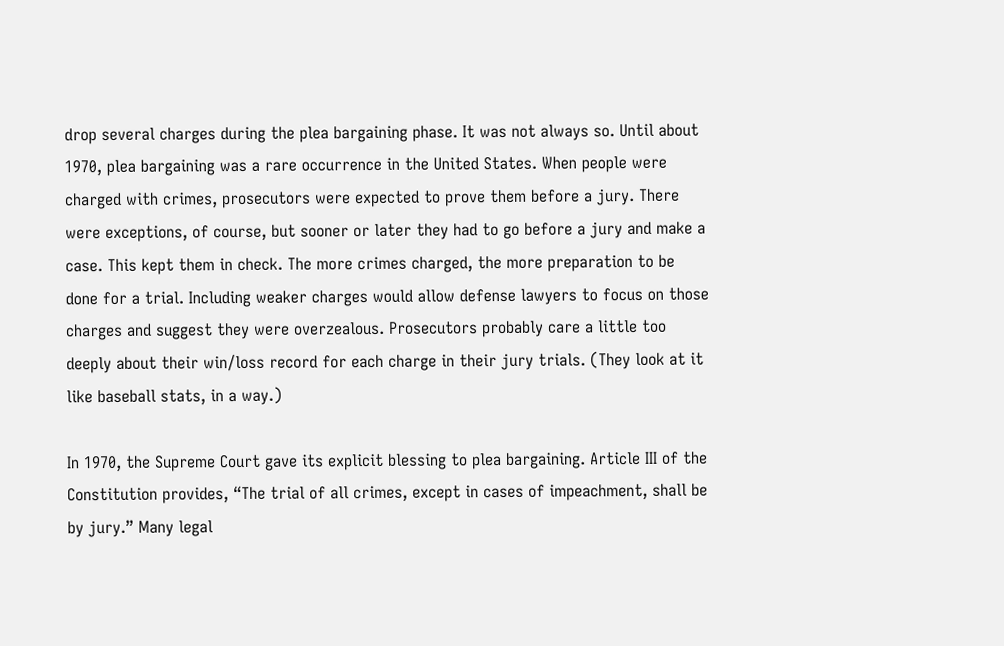drop several charges during the plea bargaining phase. It was not always so. Until about 1970, plea bargaining was a rare occurrence in the United States. When people were charged with crimes, prosecutors were expected to prove them before a jury. There were exceptions, of course, but sooner or later they had to go before a jury and make a case. This kept them in check. The more crimes charged, the more preparation to be done for a trial. Including weaker charges would allow defense lawyers to focus on those charges and suggest they were overzealous. Prosecutors probably care a little too deeply about their win/loss record for each charge in their jury trials. (They look at it like baseball stats, in a way.)

In 1970, the Supreme Court gave its explicit blessing to plea bargaining. Article III of the Constitution provides, “The trial of all crimes, except in cases of impeachment, shall be by jury.” Many legal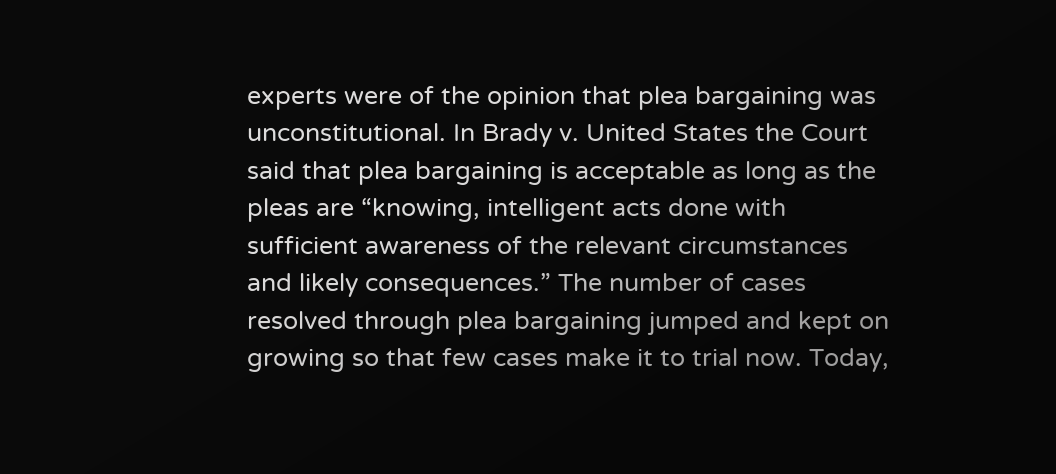experts were of the opinion that plea bargaining was unconstitutional. In Brady v. United States the Court said that plea bargaining is acceptable as long as the pleas are “knowing, intelligent acts done with sufficient awareness of the relevant circumstances and likely consequences.” The number of cases resolved through plea bargaining jumped and kept on growing so that few cases make it to trial now. Today,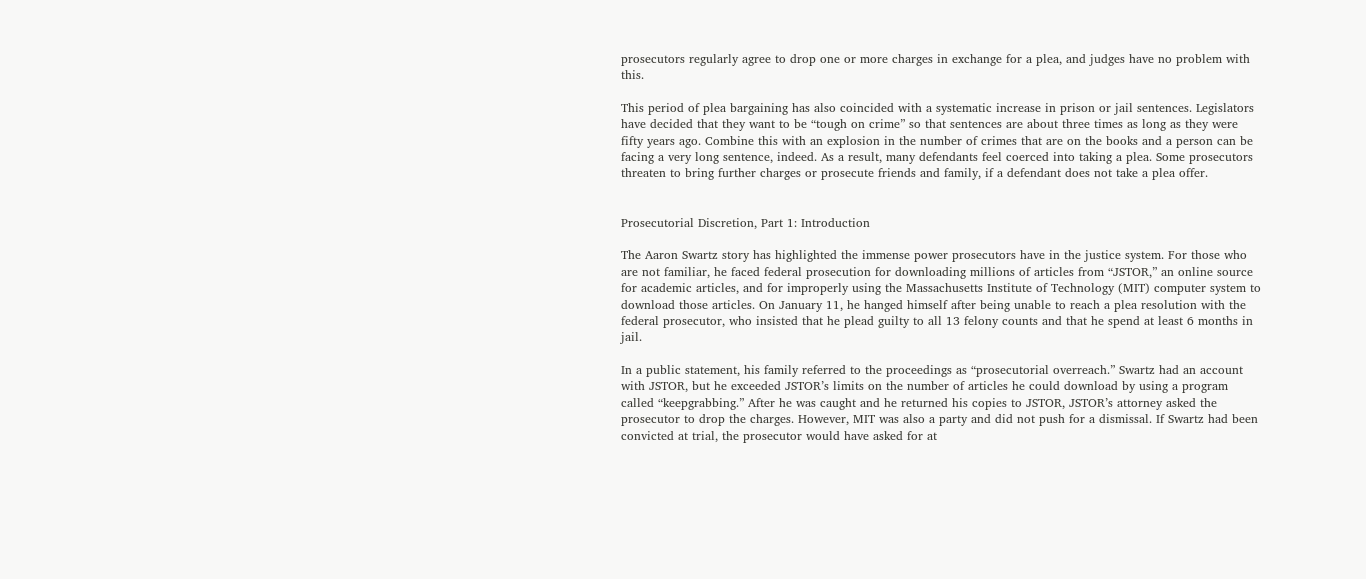prosecutors regularly agree to drop one or more charges in exchange for a plea, and judges have no problem with this.

This period of plea bargaining has also coincided with a systematic increase in prison or jail sentences. Legislators have decided that they want to be “tough on crime” so that sentences are about three times as long as they were fifty years ago. Combine this with an explosion in the number of crimes that are on the books and a person can be facing a very long sentence, indeed. As a result, many defendants feel coerced into taking a plea. Some prosecutors threaten to bring further charges or prosecute friends and family, if a defendant does not take a plea offer.


Prosecutorial Discretion, Part 1: Introduction

The Aaron Swartz story has highlighted the immense power prosecutors have in the justice system. For those who are not familiar, he faced federal prosecution for downloading millions of articles from “JSTOR,” an online source for academic articles, and for improperly using the Massachusetts Institute of Technology (MIT) computer system to download those articles. On January 11, he hanged himself after being unable to reach a plea resolution with the federal prosecutor, who insisted that he plead guilty to all 13 felony counts and that he spend at least 6 months in jail.

In a public statement, his family referred to the proceedings as “prosecutorial overreach.” Swartz had an account with JSTOR, but he exceeded JSTOR’s limits on the number of articles he could download by using a program called “keepgrabbing.” After he was caught and he returned his copies to JSTOR, JSTOR’s attorney asked the prosecutor to drop the charges. However, MIT was also a party and did not push for a dismissal. If Swartz had been convicted at trial, the prosecutor would have asked for at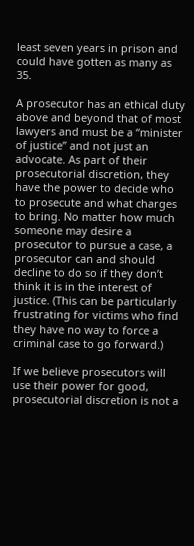least seven years in prison and could have gotten as many as 35.

A prosecutor has an ethical duty above and beyond that of most lawyers and must be a “minister of justice” and not just an advocate. As part of their prosecutorial discretion, they have the power to decide who to prosecute and what charges to bring. No matter how much someone may desire a prosecutor to pursue a case, a prosecutor can and should decline to do so if they don’t think it is in the interest of justice. (This can be particularly frustrating for victims who find they have no way to force a criminal case to go forward.)

If we believe prosecutors will use their power for good, prosecutorial discretion is not a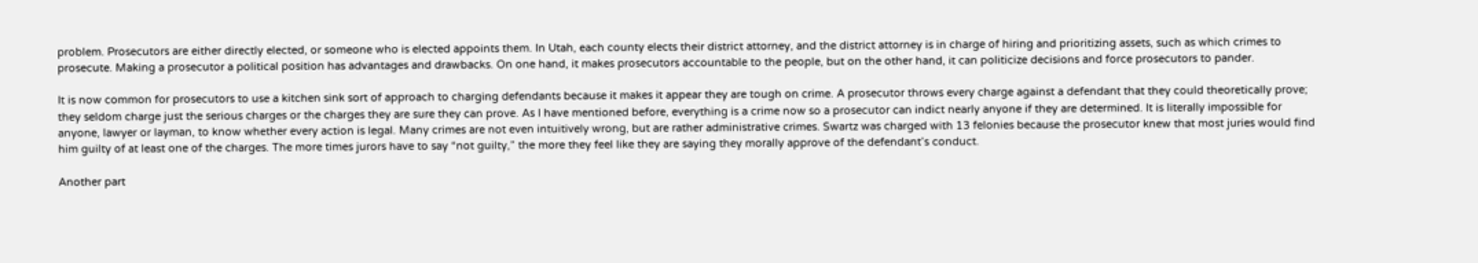problem. Prosecutors are either directly elected, or someone who is elected appoints them. In Utah, each county elects their district attorney, and the district attorney is in charge of hiring and prioritizing assets, such as which crimes to prosecute. Making a prosecutor a political position has advantages and drawbacks. On one hand, it makes prosecutors accountable to the people, but on the other hand, it can politicize decisions and force prosecutors to pander.

It is now common for prosecutors to use a kitchen sink sort of approach to charging defendants because it makes it appear they are tough on crime. A prosecutor throws every charge against a defendant that they could theoretically prove; they seldom charge just the serious charges or the charges they are sure they can prove. As I have mentioned before, everything is a crime now so a prosecutor can indict nearly anyone if they are determined. It is literally impossible for anyone, lawyer or layman, to know whether every action is legal. Many crimes are not even intuitively wrong, but are rather administrative crimes. Swartz was charged with 13 felonies because the prosecutor knew that most juries would find him guilty of at least one of the charges. The more times jurors have to say “not guilty,” the more they feel like they are saying they morally approve of the defendant’s conduct.

Another part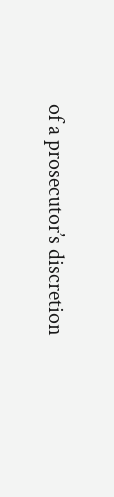of a prosecutor’s discretion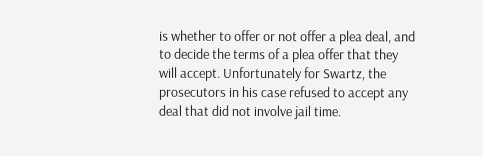is whether to offer or not offer a plea deal, and to decide the terms of a plea offer that they will accept. Unfortunately for Swartz, the prosecutors in his case refused to accept any deal that did not involve jail time.